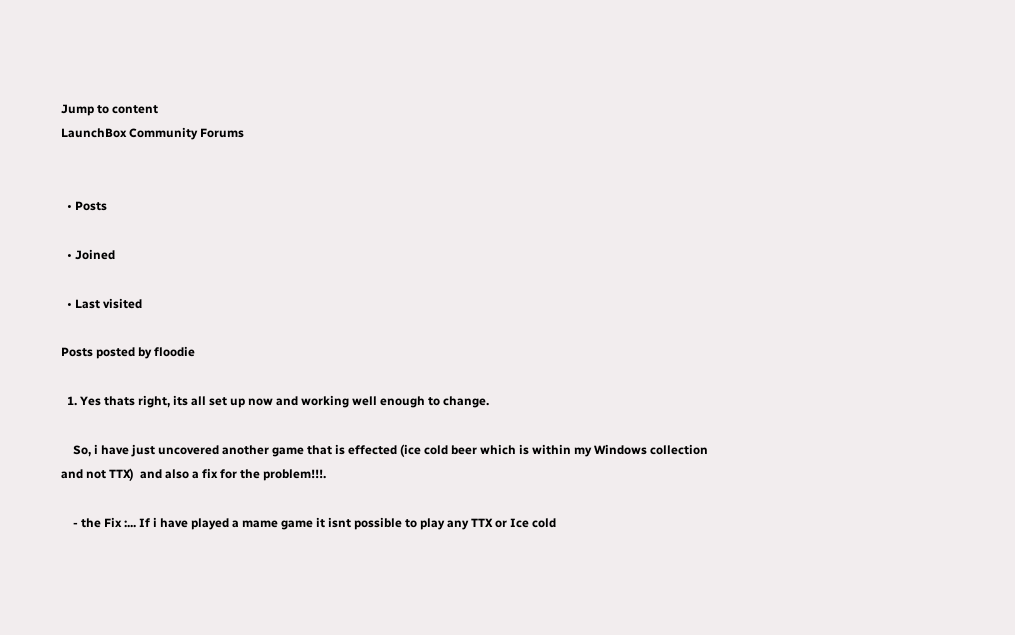Jump to content
LaunchBox Community Forums


  • Posts

  • Joined

  • Last visited

Posts posted by floodie

  1. Yes thats right, its all set up now and working well enough to change.

    So, i have just uncovered another game that is effected (ice cold beer which is within my Windows collection and not TTX)  and also a fix for the problem!!!.

    - the Fix :... If i have played a mame game it isnt possible to play any TTX or Ice cold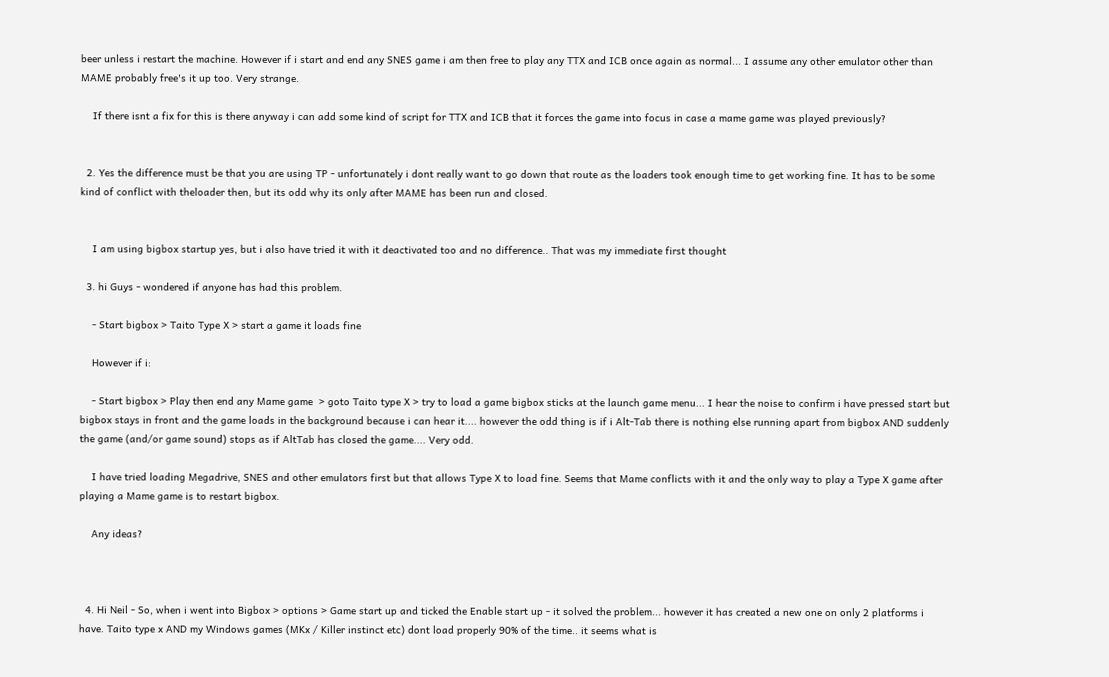beer unless i restart the machine. However if i start and end any SNES game i am then free to play any TTX and ICB once again as normal... I assume any other emulator other than MAME probably free's it up too. Very strange.

    If there isnt a fix for this is there anyway i can add some kind of script for TTX and ICB that it forces the game into focus in case a mame game was played previously?


  2. Yes the difference must be that you are using TP - unfortunately i dont really want to go down that route as the loaders took enough time to get working fine. It has to be some kind of conflict with theloader then, but its odd why its only after MAME has been run and closed.


    I am using bigbox startup yes, but i also have tried it with it deactivated too and no difference.. That was my immediate first thought

  3. hi Guys - wondered if anyone has had this problem.

    - Start bigbox > Taito Type X > start a game it loads fine

    However if i:

    - Start bigbox > Play then end any Mame game  > goto Taito type X > try to load a game bigbox sticks at the launch game menu... I hear the noise to confirm i have pressed start but bigbox stays in front and the game loads in the background because i can hear it.... however the odd thing is if i Alt-Tab there is nothing else running apart from bigbox AND suddenly the game (and/or game sound) stops as if AltTab has closed the game.... Very odd.

    I have tried loading Megadrive, SNES and other emulators first but that allows Type X to load fine. Seems that Mame conflicts with it and the only way to play a Type X game after playing a Mame game is to restart bigbox.

    Any ideas?



  4. Hi Neil - So, when i went into Bigbox > options > Game start up and ticked the Enable start up - it solved the problem... however it has created a new one on only 2 platforms i have. Taito type x AND my Windows games (MKx / Killer instinct etc) dont load properly 90% of the time.. it seems what is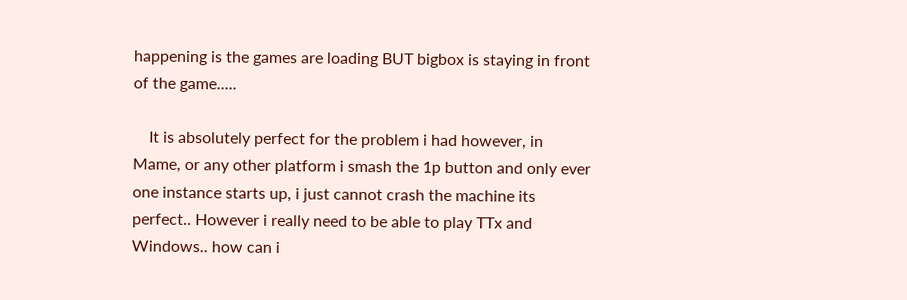happening is the games are loading BUT bigbox is staying in front of the game.....

    It is absolutely perfect for the problem i had however, in Mame, or any other platform i smash the 1p button and only ever one instance starts up, i just cannot crash the machine its perfect.. However i really need to be able to play TTx and Windows.. how can i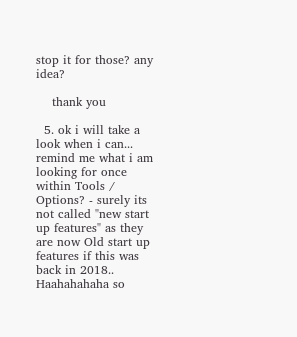stop it for those? any idea?

    thank you

  5. ok i will take a look when i can... remind me what i am looking for once within Tools / Options? - surely its not called "new start up features" as they are now Old start up features if this was back in 2018.. Haahahahaha so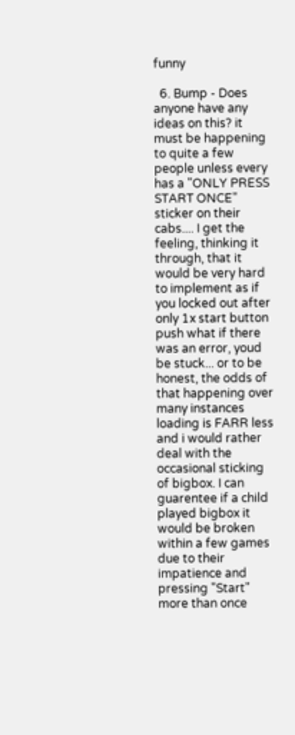funny

  6. Bump - Does anyone have any ideas on this? it must be happening to quite a few people unless every has a "ONLY PRESS START ONCE" sticker on their cabs.... I get the feeling, thinking it through, that it would be very hard to implement as if you locked out after only 1x start button push what if there was an error, youd be stuck... or to be honest, the odds of that happening over many instances loading is FARR less and i would rather deal with the occasional sticking of bigbox. I can guarentee if a child played bigbox it would be broken within a few games due to their impatience and pressing "Start" more than once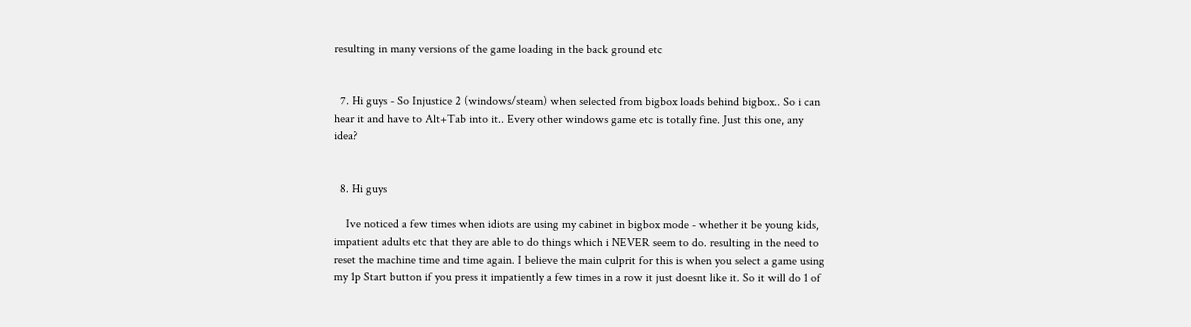resulting in many versions of the game loading in the back ground etc


  7. Hi guys - So Injustice 2 (windows/steam) when selected from bigbox loads behind bigbox.. So i can hear it and have to Alt+Tab into it.. Every other windows game etc is totally fine. Just this one, any idea?


  8. Hi guys

    Ive noticed a few times when idiots are using my cabinet in bigbox mode - whether it be young kids, impatient adults etc that they are able to do things which i NEVER seem to do. resulting in the need to reset the machine time and time again. I believe the main culprit for this is when you select a game using my 1p Start button if you press it impatiently a few times in a row it just doesnt like it. So it will do 1 of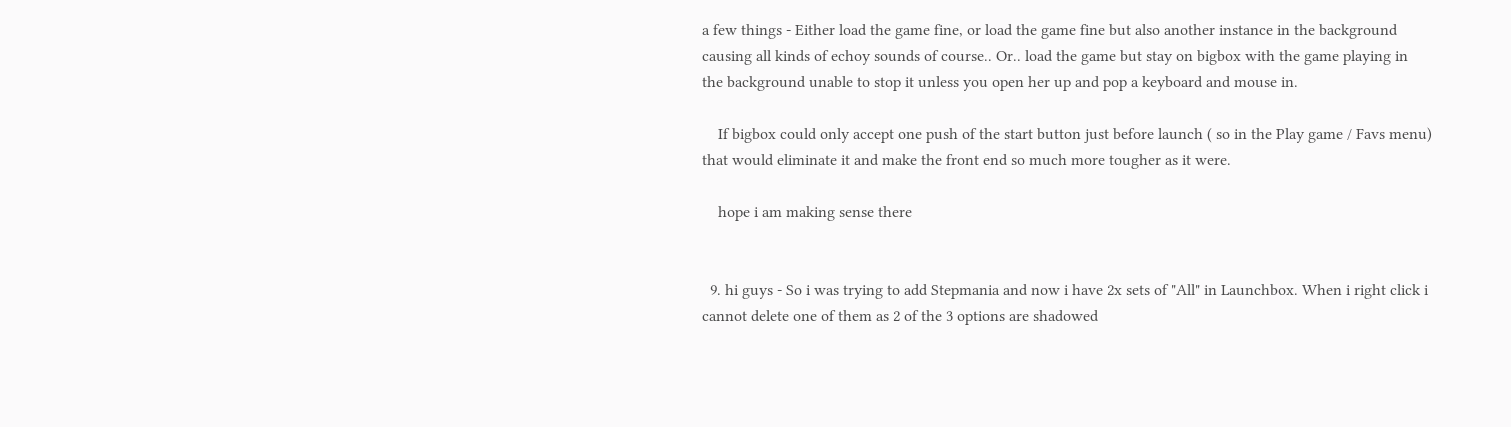a few things - Either load the game fine, or load the game fine but also another instance in the background causing all kinds of echoy sounds of course.. Or.. load the game but stay on bigbox with the game playing in the background unable to stop it unless you open her up and pop a keyboard and mouse in.

    If bigbox could only accept one push of the start button just before launch ( so in the Play game / Favs menu) that would eliminate it and make the front end so much more tougher as it were.

    hope i am making sense there


  9. hi guys - So i was trying to add Stepmania and now i have 2x sets of "All" in Launchbox. When i right click i cannot delete one of them as 2 of the 3 options are shadowed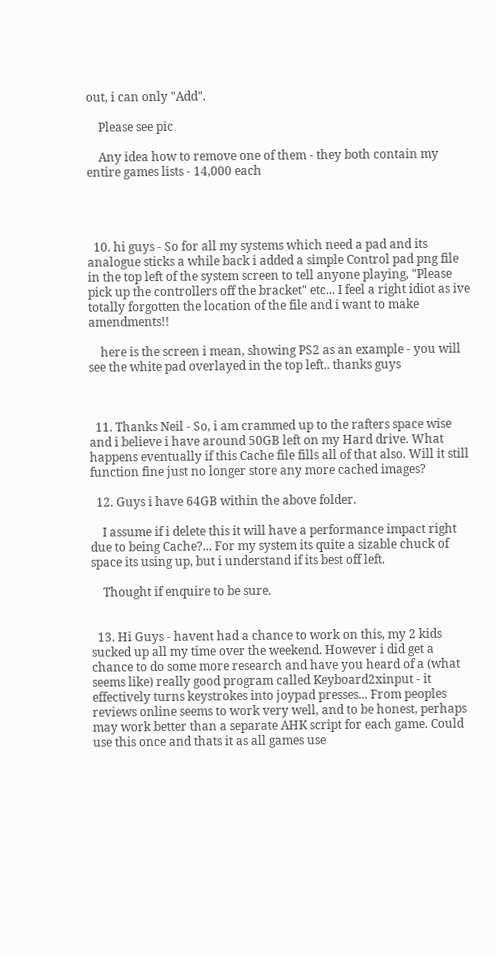out, i can only "Add".

    Please see pic

    Any idea how to remove one of them - they both contain my entire games lists - 14,000 each




  10. hi guys - So for all my systems which need a pad and its analogue sticks a while back i added a simple Control pad png file in the top left of the system screen to tell anyone playing, "Please pick up the controllers off the bracket" etc... I feel a right idiot as ive totally forgotten the location of the file and i want to make amendments!!

    here is the screen i mean, showing PS2 as an example - you will see the white pad overlayed in the top left.. thanks guys



  11. Thanks Neil - So, i am crammed up to the rafters space wise and i believe i have around 50GB left on my Hard drive. What happens eventually if this Cache file fills all of that also. Will it still function fine just no longer store any more cached images?

  12. Guys i have 64GB within the above folder.

    I assume if i delete this it will have a performance impact right due to being Cache?... For my system its quite a sizable chuck of space its using up, but i understand if its best off left.

    Thought if enquire to be sure.


  13. Hi Guys - havent had a chance to work on this, my 2 kids sucked up all my time over the weekend. However i did get a chance to do some more research and have you heard of a (what seems like) really good program called Keyboard2xinput - it effectively turns keystrokes into joypad presses... From peoples reviews online seems to work very well, and to be honest, perhaps may work better than a separate AHK script for each game. Could use this once and thats it as all games use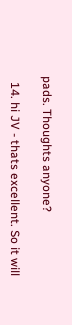pads. Thoughts anyone?

  14. hi JV - thats excellent. So it will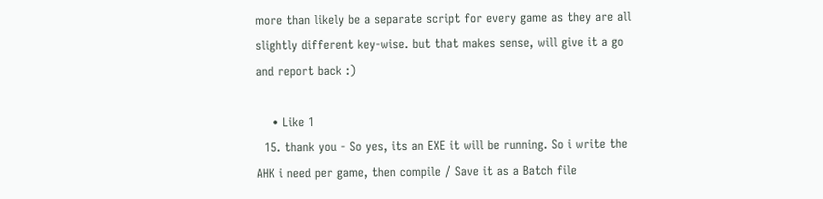more than likely be a separate script for every game as they are all slightly different key-wise. but that makes sense, will give it a go and report back :)

    • Like 1
  15. thank you - So yes, its an EXE it will be running. So i write the AHK i need per game, then compile / Save it as a Batch file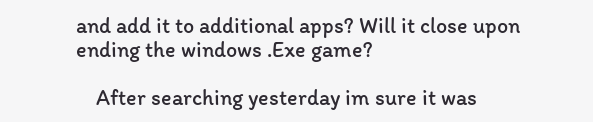and add it to additional apps? Will it close upon ending the windows .Exe game?

    After searching yesterday im sure it was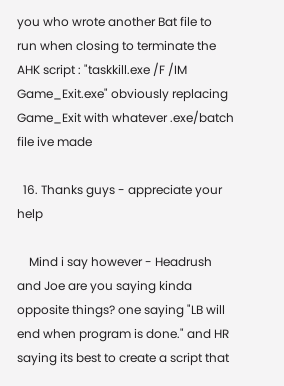you who wrote another Bat file to run when closing to terminate the AHK script : "taskkill.exe /F /IM Game_Exit.exe" obviously replacing Game_Exit with whatever .exe/batch file ive made

  16. Thanks guys - appreciate your help

    Mind i say however - Headrush and Joe are you saying kinda opposite things? one saying "LB will end when program is done." and HR saying its best to create a script that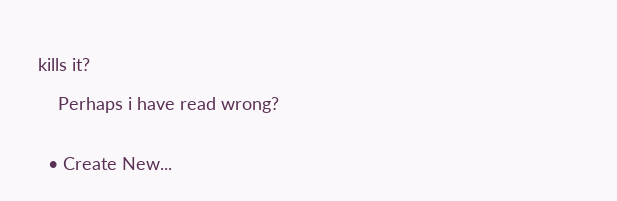kills it?

    Perhaps i have read wrong?


  • Create New...